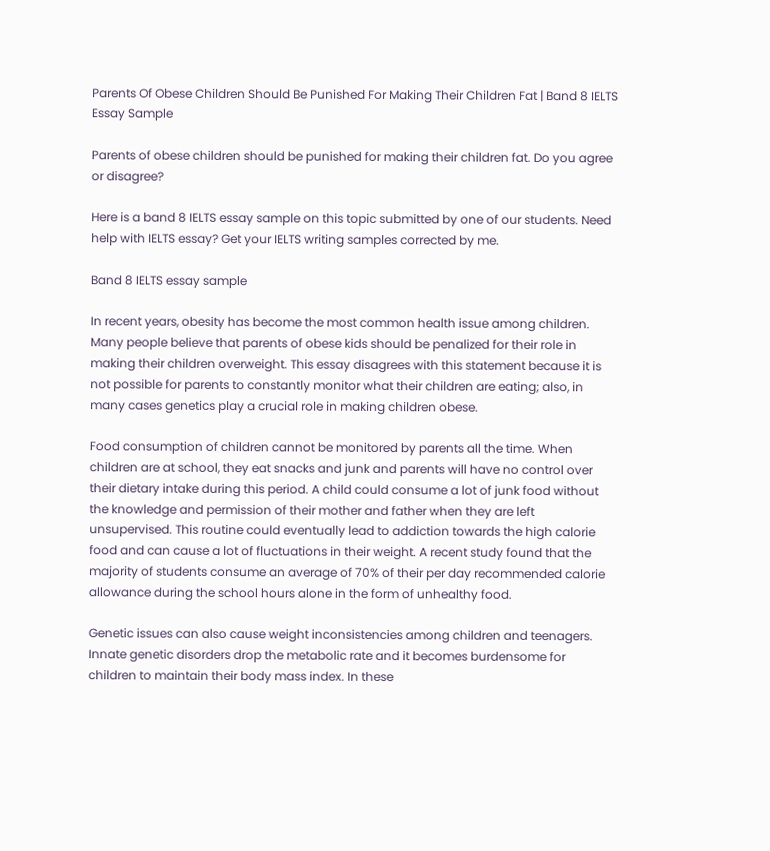Parents Of Obese Children Should Be Punished For Making Their Children Fat | Band 8 IELTS Essay Sample

Parents of obese children should be punished for making their children fat. Do you agree or disagree?

Here is a band 8 IELTS essay sample on this topic submitted by one of our students. Need help with IELTS essay? Get your IELTS writing samples corrected by me.

Band 8 IELTS essay sample

In recent years, obesity has become the most common health issue among children. Many people believe that parents of obese kids should be penalized for their role in making their children overweight. This essay disagrees with this statement because it is not possible for parents to constantly monitor what their children are eating; also, in many cases genetics play a crucial role in making children obese.

Food consumption of children cannot be monitored by parents all the time. When children are at school, they eat snacks and junk and parents will have no control over their dietary intake during this period. A child could consume a lot of junk food without the knowledge and permission of their mother and father when they are left unsupervised. This routine could eventually lead to addiction towards the high calorie food and can cause a lot of fluctuations in their weight. A recent study found that the majority of students consume an average of 70% of their per day recommended calorie allowance during the school hours alone in the form of unhealthy food.

Genetic issues can also cause weight inconsistencies among children and teenagers. Innate genetic disorders drop the metabolic rate and it becomes burdensome for children to maintain their body mass index. In these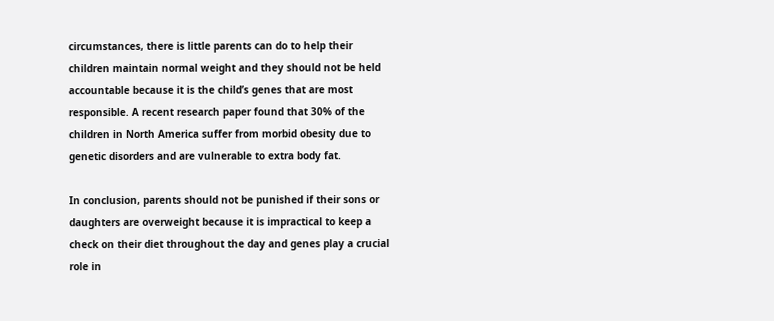circumstances, there is little parents can do to help their children maintain normal weight and they should not be held accountable because it is the child’s genes that are most responsible. A recent research paper found that 30% of the children in North America suffer from morbid obesity due to genetic disorders and are vulnerable to extra body fat.

In conclusion, parents should not be punished if their sons or daughters are overweight because it is impractical to keep a check on their diet throughout the day and genes play a crucial role in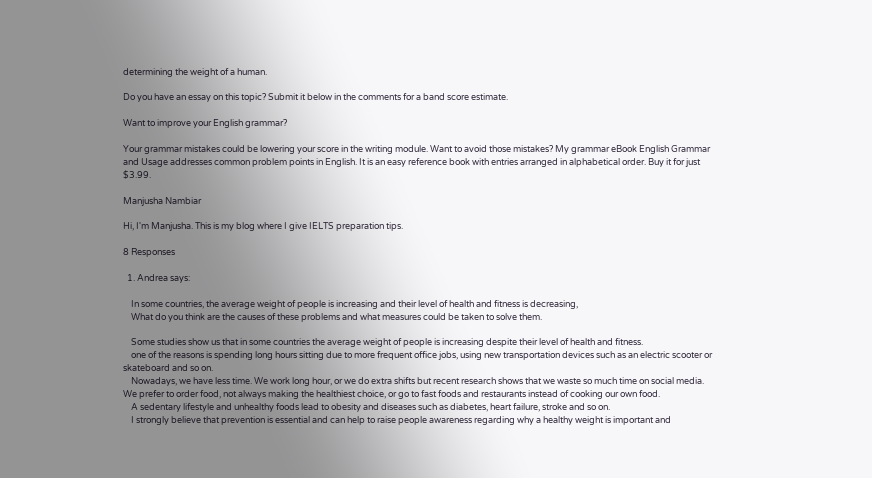determining the weight of a human.

Do you have an essay on this topic? Submit it below in the comments for a band score estimate.

Want to improve your English grammar?

Your grammar mistakes could be lowering your score in the writing module. Want to avoid those mistakes? My grammar eBook English Grammar and Usage addresses common problem points in English. It is an easy reference book with entries arranged in alphabetical order. Buy it for just $3.99.

Manjusha Nambiar

Hi, I'm Manjusha. This is my blog where I give IELTS preparation tips.

8 Responses

  1. Andrea says:

    In some countries, the average weight of people is increasing and their level of health and fitness is decreasing,
    What do you think are the causes of these problems and what measures could be taken to solve them.

    Some studies show us that in some countries the average weight of people is increasing despite their level of health and fitness.
    one of the reasons is spending long hours sitting due to more frequent office jobs, using new transportation devices such as an electric scooter or skateboard and so on.
    Nowadays, we have less time. We work long hour, or we do extra shifts but recent research shows that we waste so much time on social media. We prefer to order food, not always making the healthiest choice, or go to fast foods and restaurants instead of cooking our own food.
    A sedentary lifestyle and unhealthy foods lead to obesity and diseases such as diabetes, heart failure, stroke and so on.
    I strongly believe that prevention is essential and can help to raise people awareness regarding why a healthy weight is important and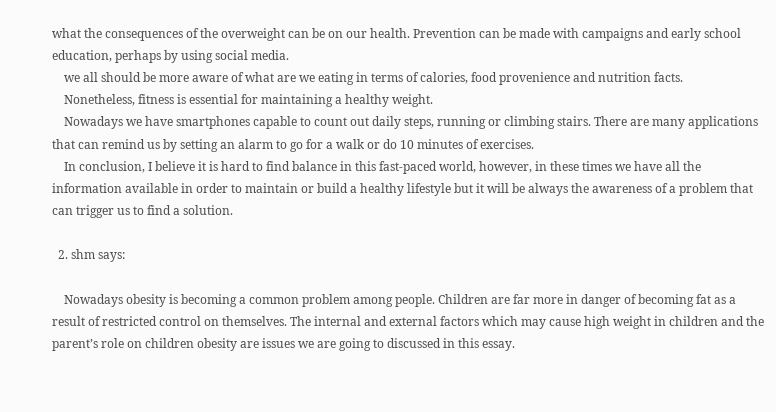what the consequences of the overweight can be on our health. Prevention can be made with campaigns and early school education, perhaps by using social media.
    we all should be more aware of what are we eating in terms of calories, food provenience and nutrition facts.
    Nonetheless, fitness is essential for maintaining a healthy weight.
    Nowadays we have smartphones capable to count out daily steps, running or climbing stairs. There are many applications that can remind us by setting an alarm to go for a walk or do 10 minutes of exercises.
    In conclusion, I believe it is hard to find balance in this fast-paced world, however, in these times we have all the information available in order to maintain or build a healthy lifestyle but it will be always the awareness of a problem that can trigger us to find a solution.

  2. shm says:

    Nowadays obesity is becoming a common problem among people. Children are far more in danger of becoming fat as a result of restricted control on themselves. The internal and external factors which may cause high weight in children and the parent’s role on children obesity are issues we are going to discussed in this essay.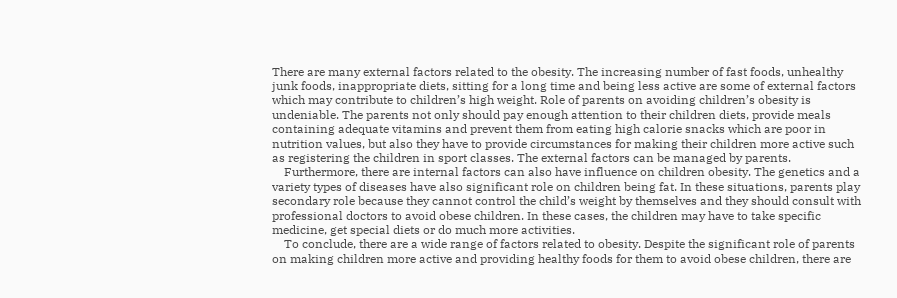There are many external factors related to the obesity. The increasing number of fast foods, unhealthy junk foods, inappropriate diets, sitting for a long time and being less active are some of external factors which may contribute to children’s high weight. Role of parents on avoiding children’s obesity is undeniable. The parents not only should pay enough attention to their children diets, provide meals containing adequate vitamins and prevent them from eating high calorie snacks which are poor in nutrition values, but also they have to provide circumstances for making their children more active such as registering the children in sport classes. The external factors can be managed by parents.
    Furthermore, there are internal factors can also have influence on children obesity. The genetics and a variety types of diseases have also significant role on children being fat. In these situations, parents play secondary role because they cannot control the child’s weight by themselves and they should consult with professional doctors to avoid obese children. In these cases, the children may have to take specific medicine, get special diets or do much more activities.
    To conclude, there are a wide range of factors related to obesity. Despite the significant role of parents on making children more active and providing healthy foods for them to avoid obese children, there are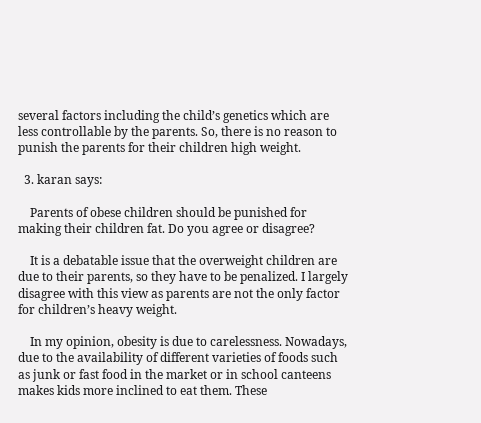several factors including the child’s genetics which are less controllable by the parents. So, there is no reason to punish the parents for their children high weight.

  3. karan says:

    Parents of obese children should be punished for making their children fat. Do you agree or disagree?

    It is a debatable issue that the overweight children are due to their parents, so they have to be penalized. I largely disagree with this view as parents are not the only factor for children’s heavy weight.

    In my opinion, obesity is due to carelessness. Nowadays, due to the availability of different varieties of foods such as junk or fast food in the market or in school canteens makes kids more inclined to eat them. These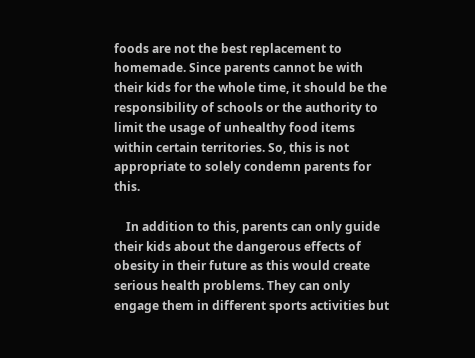foods are not the best replacement to homemade. Since parents cannot be with their kids for the whole time, it should be the responsibility of schools or the authority to limit the usage of unhealthy food items within certain territories. So, this is not appropriate to solely condemn parents for this.

    In addition to this, parents can only guide their kids about the dangerous effects of obesity in their future as this would create serious health problems. They can only engage them in different sports activities but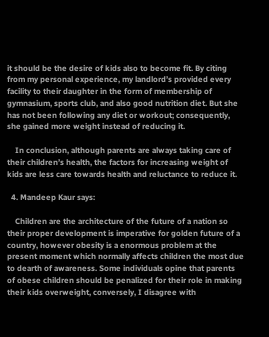it should be the desire of kids also to become fit. By citing from my personal experience, my landlord’s provided every facility to their daughter in the form of membership of gymnasium, sports club, and also good nutrition diet. But she has not been following any diet or workout; consequently, she gained more weight instead of reducing it.

    In conclusion, although parents are always taking care of their children’s health, the factors for increasing weight of kids are less care towards health and reluctance to reduce it.

  4. Mandeep Kaur says:

    Children are the architecture of the future of a nation so their proper development is imperative for golden future of a country, however obesity is a enormous problem at the present moment which normally affects children the most due to dearth of awareness. Some individuals opine that parents of obese children should be penalized for their role in making their kids overweight, conversely, I disagree with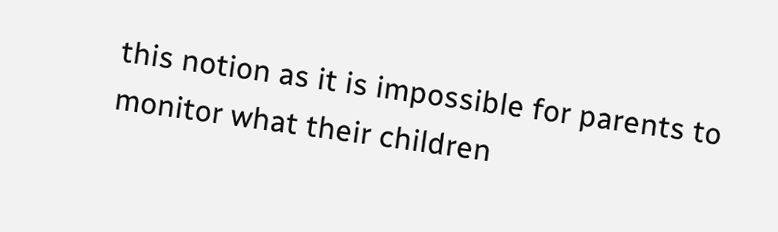this notion as it is impossible for parents to monitor what their children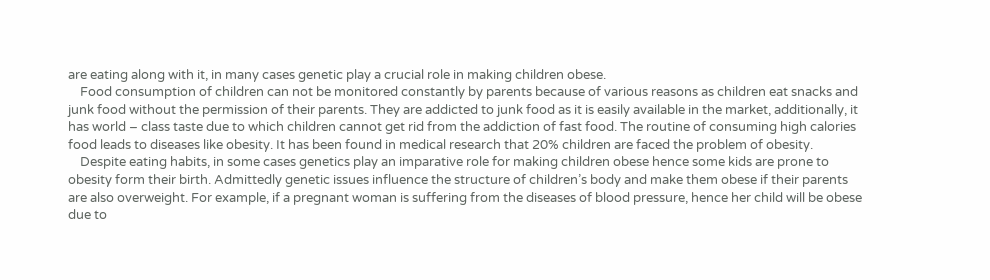are eating along with it, in many cases genetic play a crucial role in making children obese.
    Food consumption of children can not be monitored constantly by parents because of various reasons as children eat snacks and junk food without the permission of their parents. They are addicted to junk food as it is easily available in the market, additionally, it has world – class taste due to which children cannot get rid from the addiction of fast food. The routine of consuming high calories food leads to diseases like obesity. It has been found in medical research that 20% children are faced the problem of obesity.
    Despite eating habits, in some cases genetics play an imparative role for making children obese hence some kids are prone to obesity form their birth. Admittedly genetic issues influence the structure of children’s body and make them obese if their parents are also overweight. For example, if a pregnant woman is suffering from the diseases of blood pressure, hence her child will be obese due to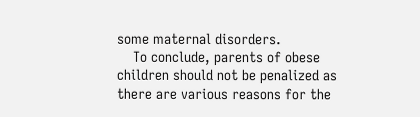some maternal disorders.
    To conclude, parents of obese children should not be penalized as there are various reasons for the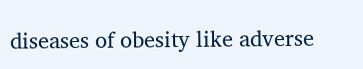diseases of obesity like adverse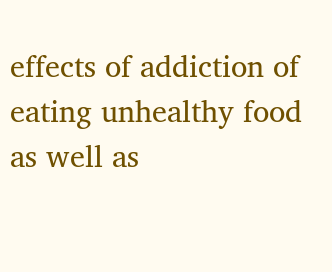effects of addiction of eating unhealthy food as well as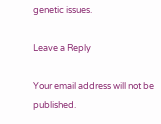genetic issues.

Leave a Reply

Your email address will not be published.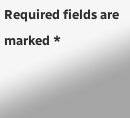Required fields are marked *